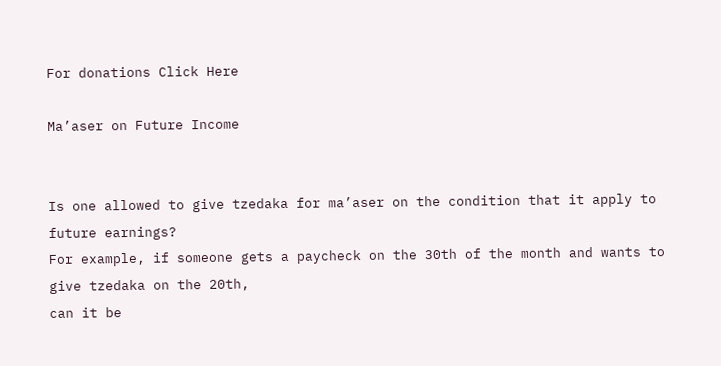For donations Click Here

Ma’aser on Future Income


Is one allowed to give tzedaka for ma’aser on the condition that it apply to future earnings?
For example, if someone gets a paycheck on the 30th of the month and wants to give tzedaka on the 20th,
can it be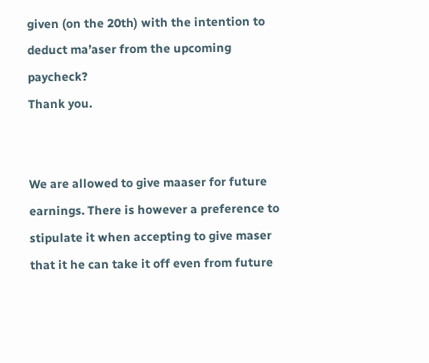given (on the 20th) with the intention to deduct ma’aser from the upcoming paycheck?
Thank you.


We are allowed to give maaser for future earnings. There is however a preference to stipulate it when accepting to give maser that it he can take it off even from future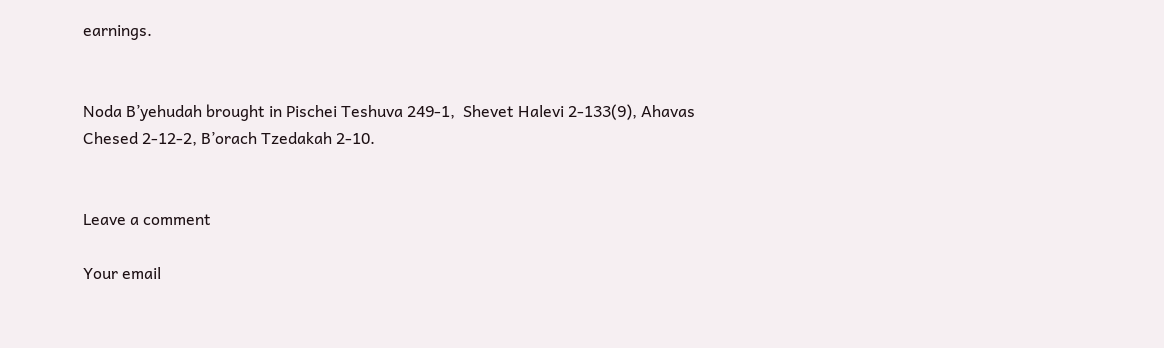earnings.


Noda B’yehudah brought in Pischei Teshuva 249-1,  Shevet Halevi 2-133(9), Ahavas Chesed 2-12-2, B’orach Tzedakah 2-10.


Leave a comment

Your email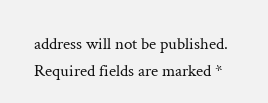address will not be published. Required fields are marked *